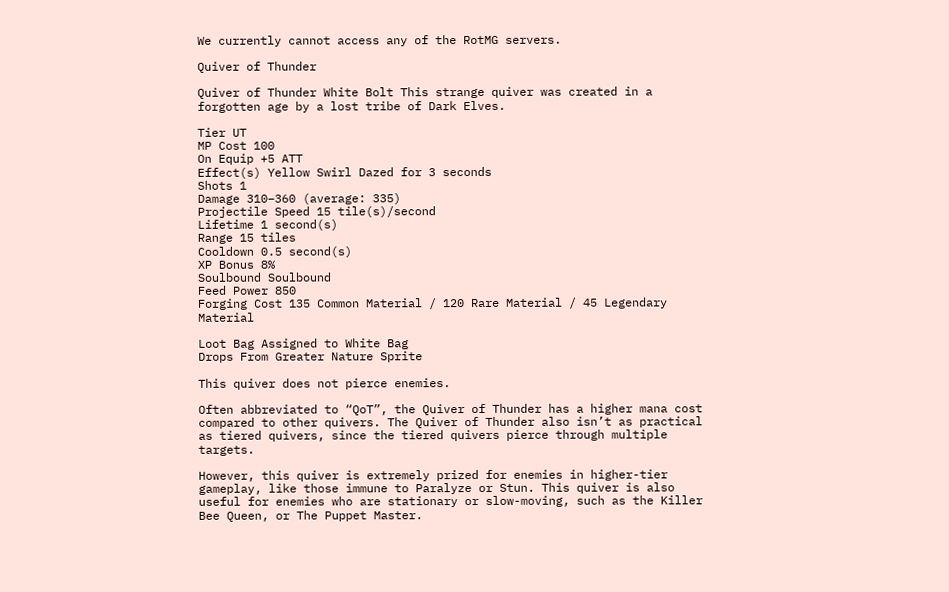We currently cannot access any of the RotMG servers.

Quiver of Thunder

Quiver of Thunder White Bolt This strange quiver was created in a forgotten age by a lost tribe of Dark Elves.

Tier UT
MP Cost 100
On Equip +5 ATT
Effect(s) Yellow Swirl Dazed for 3 seconds
Shots 1
Damage 310–360 (average: 335)
Projectile Speed 15 tile(s)/second
Lifetime 1 second(s)
Range 15 tiles
Cooldown 0.5 second(s)
XP Bonus 8%
Soulbound Soulbound
Feed Power 850
Forging Cost 135 Common Material / 120 Rare Material / 45 Legendary Material

Loot Bag Assigned to White Bag
Drops From Greater Nature Sprite

This quiver does not pierce enemies.

Often abbreviated to “QoT”, the Quiver of Thunder has a higher mana cost compared to other quivers. The Quiver of Thunder also isn’t as practical as tiered quivers, since the tiered quivers pierce through multiple targets.

However, this quiver is extremely prized for enemies in higher-tier gameplay, like those immune to Paralyze or Stun. This quiver is also useful for enemies who are stationary or slow-moving, such as the Killer Bee Queen, or The Puppet Master.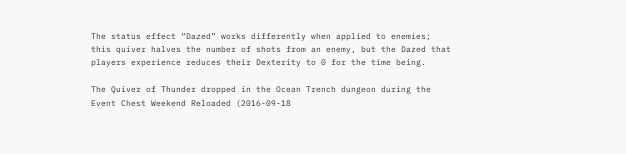The status effect “Dazed” works differently when applied to enemies; this quiver halves the number of shots from an enemy, but the Dazed that players experience reduces their Dexterity to 0 for the time being.

The Quiver of Thunder dropped in the Ocean Trench dungeon during the Event Chest Weekend Reloaded (2016-09-18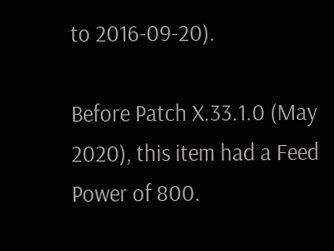to 2016-09-20).

Before Patch X.33.1.0 (May 2020), this item had a Feed Power of 800.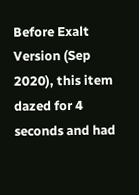Before Exalt Version (Sep 2020), this item dazed for 4 seconds and had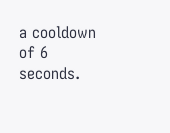a cooldown of 6 seconds.